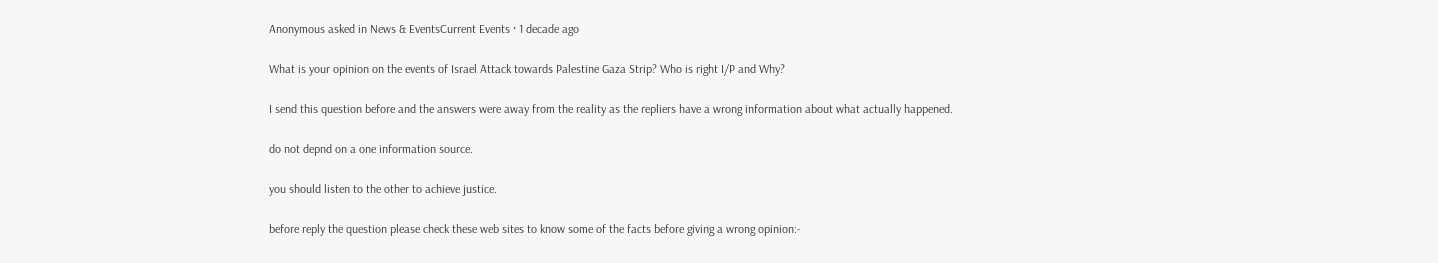Anonymous asked in News & EventsCurrent Events · 1 decade ago

What is your opinion on the events of Israel Attack towards Palestine Gaza Strip? Who is right I/P and Why?

I send this question before and the answers were away from the reality as the repliers have a wrong information about what actually happened.

do not depnd on a one information source.

you should listen to the other to achieve justice.

before reply the question please check these web sites to know some of the facts before giving a wrong opinion:-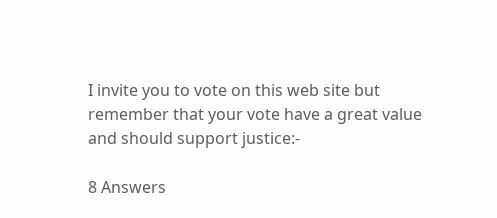I invite you to vote on this web site but remember that your vote have a great value and should support justice:-

8 Answers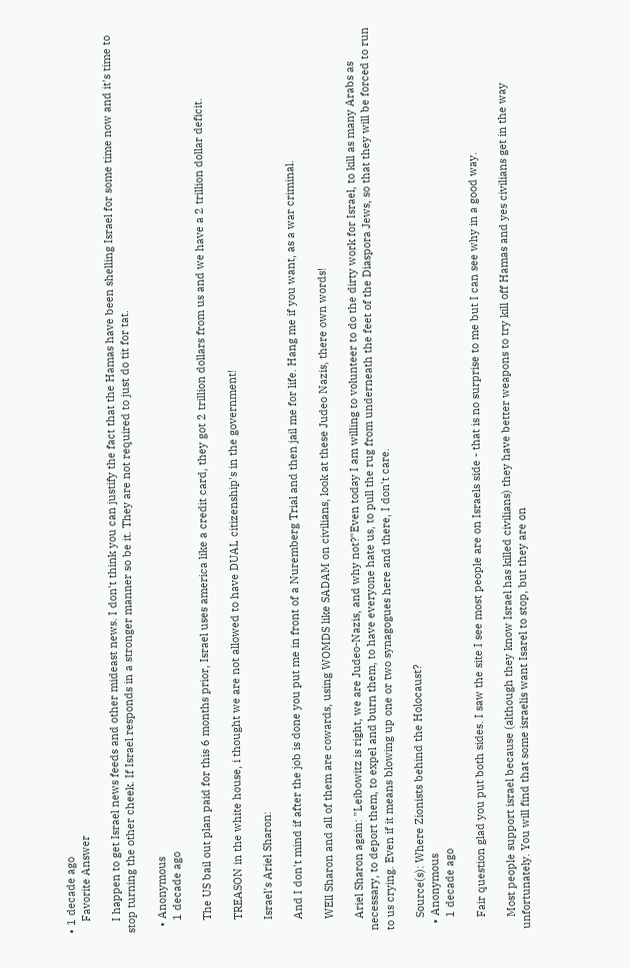• 1 decade ago
    Favorite Answer

    I happen to get Israel news feeds and other mideast news. I don't think you can justify the fact that the Hamas have been shelling Israel for some time now and it's time to stop turning the other cheek. If Israel responds in a stronger manner so be it. They are not required to just do tit for tat.

  • Anonymous
    1 decade ago

    The US bail out plan paid for this 6 months prior, Israel uses america like a credit card, they got 2 trillion dollars from us and we have a 2 trillion dollar deficit.

    TREASON in the white house, i thought we are not allowed to have DUAL citizenship's in the government!

    Israel's Ariel Sharon:

    And I don't mind if after the job is done you put me in front of a Nuremberg Trial and then jail me for life. Hang me if you want, as a war criminal.

    WEll Sharon and all of them are cowards, using WOMDS like SADAM on civilians, look at these Judeo Nazis, there own words!

    Ariel Sharon again: "Leibowitz is right, we are Judeo-Nazis, and why not?"Even today I am willing to volunteer to do the dirty work for Israel, to kill as many Arabs as necessary, to deport them, to expel and burn them, to have everyone hate us, to pull the rug from underneath the feet of the Diaspora Jews, so that they will be forced to run to us crying. Even if it means blowing up one or two synagogues here and there, I don't care.

    Source(s): Where Zionists behind the Holocaust?
  • Anonymous
    1 decade ago

    Fair question glad you put both sides. I saw the site I see most people are on Israels side - that is no surprise to me but I can see why in a good way.

    Most people support israel because (although they know Israel has killed civilians) they have better weapons to try kill off Hamas and yes civilians get in the way unfortunately. You will find that some israelis want Isarel to stop, but they are on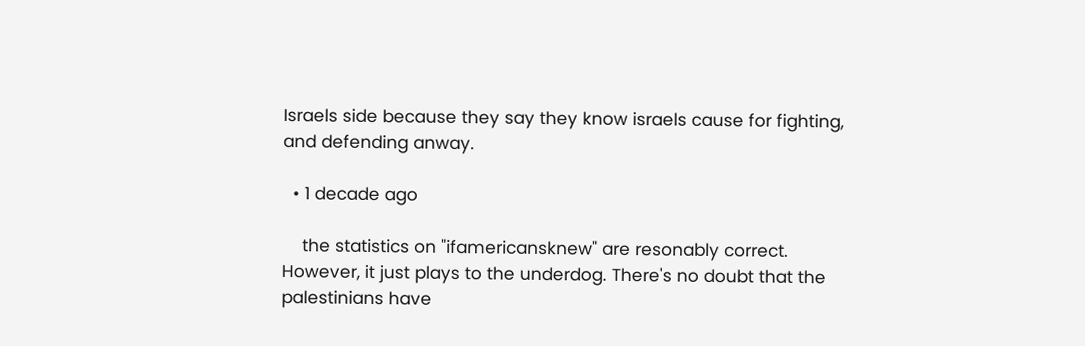Israels side because they say they know israels cause for fighting, and defending anway.

  • 1 decade ago

    the statistics on "ifamericansknew" are resonably correct. However, it just plays to the underdog. There's no doubt that the palestinians have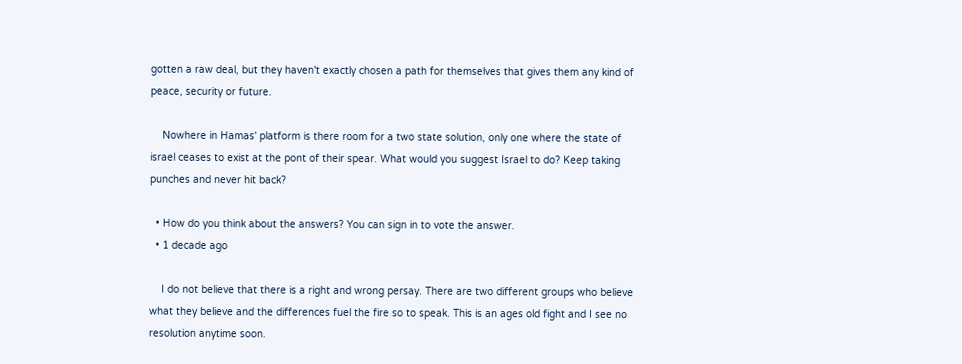gotten a raw deal, but they haven't exactly chosen a path for themselves that gives them any kind of peace, security or future.

    Nowhere in Hamas' platform is there room for a two state solution, only one where the state of israel ceases to exist at the pont of their spear. What would you suggest Israel to do? Keep taking punches and never hit back?

  • How do you think about the answers? You can sign in to vote the answer.
  • 1 decade ago

    I do not believe that there is a right and wrong persay. There are two different groups who believe what they believe and the differences fuel the fire so to speak. This is an ages old fight and I see no resolution anytime soon.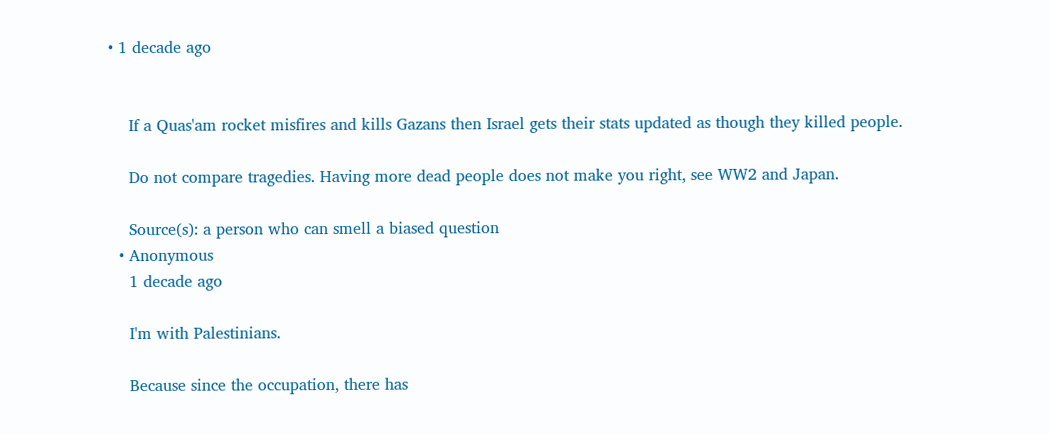• 1 decade ago


    If a Quas'am rocket misfires and kills Gazans then Israel gets their stats updated as though they killed people.

    Do not compare tragedies. Having more dead people does not make you right, see WW2 and Japan.

    Source(s): a person who can smell a biased question
  • Anonymous
    1 decade ago

    I'm with Palestinians.

    Because since the occupation, there has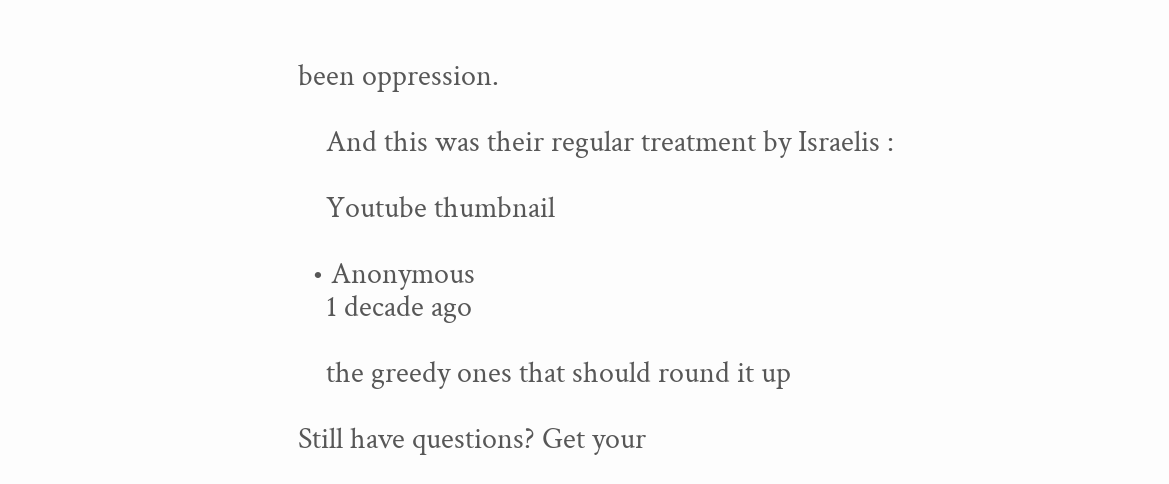been oppression.

    And this was their regular treatment by Israelis :

    Youtube thumbnail

  • Anonymous
    1 decade ago

    the greedy ones that should round it up

Still have questions? Get your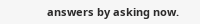answers by asking now.